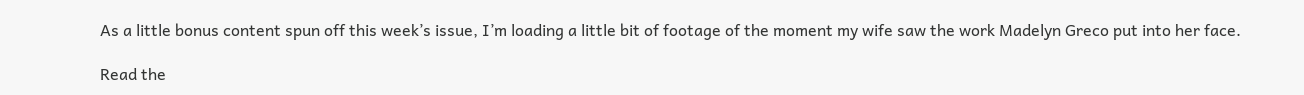As a little bonus content spun off this week’s issue, I’m loading a little bit of footage of the moment my wife saw the work Madelyn Greco put into her face.

Read the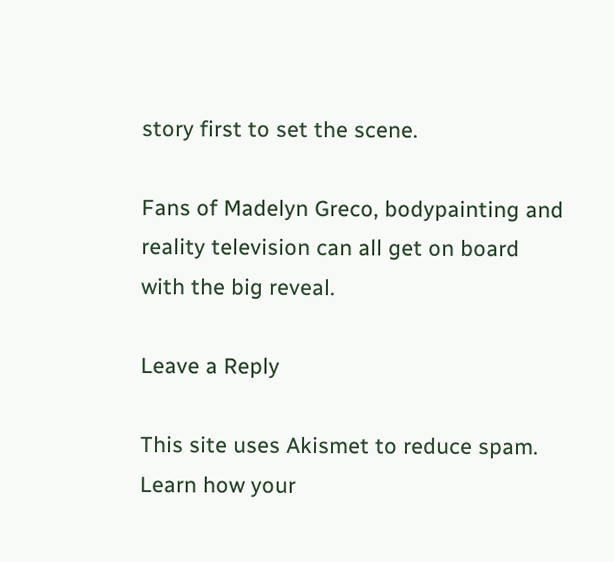story first to set the scene.

Fans of Madelyn Greco, bodypainting and reality television can all get on board with the big reveal.

Leave a Reply

This site uses Akismet to reduce spam. Learn how your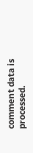comment data is processed.